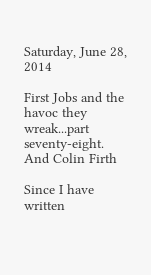Saturday, June 28, 2014

First Jobs and the havoc they wreak...part seventy-eight. And Colin Firth

Since I have written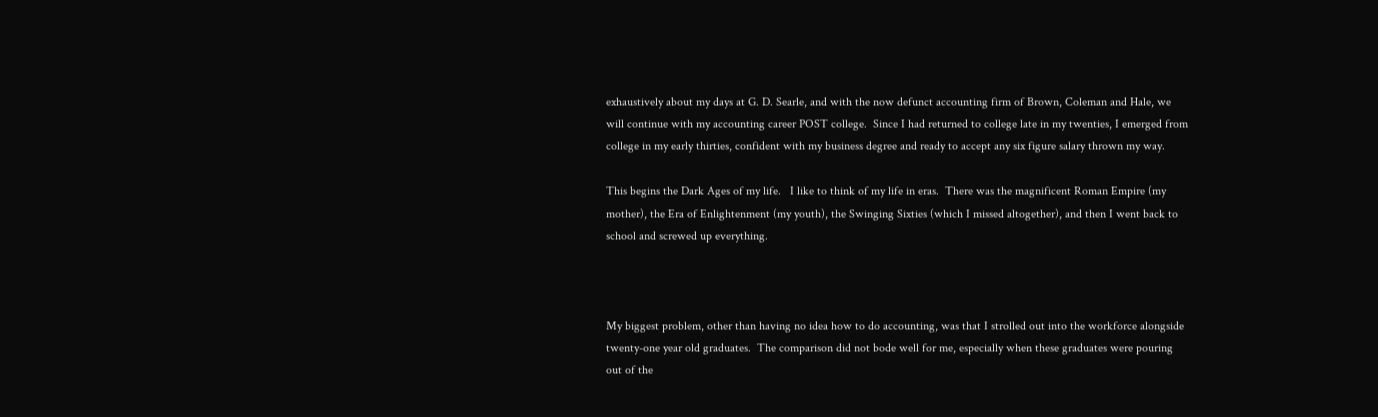exhaustively about my days at G. D. Searle, and with the now defunct accounting firm of Brown, Coleman and Hale, we will continue with my accounting career POST college.  Since I had returned to college late in my twenties, I emerged from college in my early thirties, confident with my business degree and ready to accept any six figure salary thrown my way.

This begins the Dark Ages of my life.   I like to think of my life in eras.  There was the magnificent Roman Empire (my mother), the Era of Enlightenment (my youth), the Swinging Sixties (which I missed altogether), and then I went back to school and screwed up everything.



My biggest problem, other than having no idea how to do accounting, was that I strolled out into the workforce alongside twenty-one year old graduates.  The comparison did not bode well for me, especially when these graduates were pouring out of the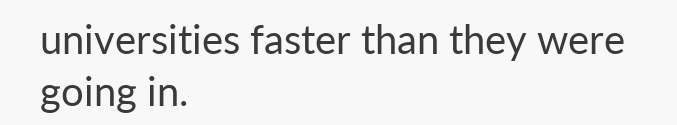universities faster than they were going in.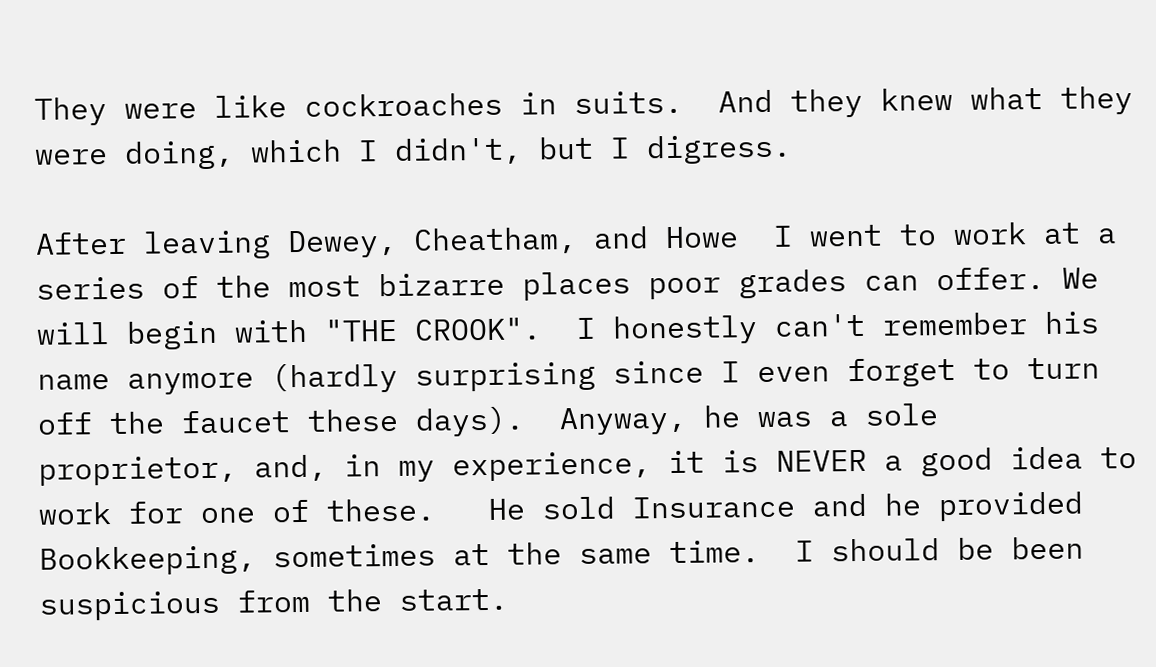They were like cockroaches in suits.  And they knew what they were doing, which I didn't, but I digress.

After leaving Dewey, Cheatham, and Howe  I went to work at a series of the most bizarre places poor grades can offer. We will begin with "THE CROOK".  I honestly can't remember his name anymore (hardly surprising since I even forget to turn off the faucet these days).  Anyway, he was a sole proprietor, and, in my experience, it is NEVER a good idea to work for one of these.   He sold Insurance and he provided Bookkeeping, sometimes at the same time.  I should be been suspicious from the start.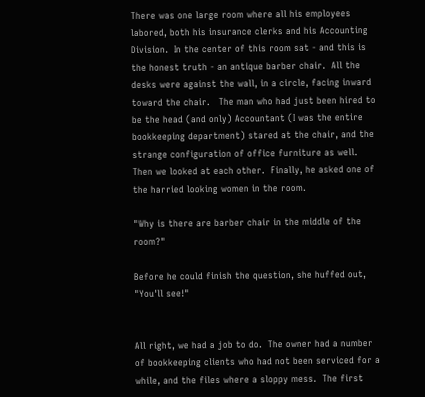There was one large room where all his employees labored, both his insurance clerks and his Accounting Division.  In the center of this room sat - and this is the honest truth - an antique barber chair.  All the desks were against the wall, in a circle, facing inward toward the chair.   The man who had just been hired to be the head (and only) Accountant (I was the entire bookkeeping department) stared at the chair, and the strange configuration of office furniture as well.  Then we looked at each other.  Finally, he asked one of the harried looking women in the room.

"Why is there are barber chair in the middle of the room?"

Before he could finish the question, she huffed out, "You'll see!"


All right, we had a job to do.  The owner had a number of bookkeeping clients who had not been serviced for a while, and the files where a sloppy mess.  The first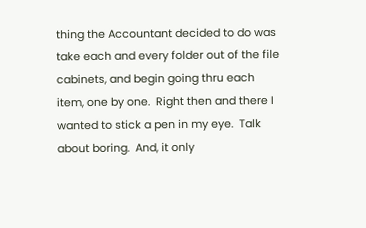thing the Accountant decided to do was take each and every folder out of the file cabinets, and begin going thru each item, one by one.  Right then and there I wanted to stick a pen in my eye.  Talk about boring.  And, it only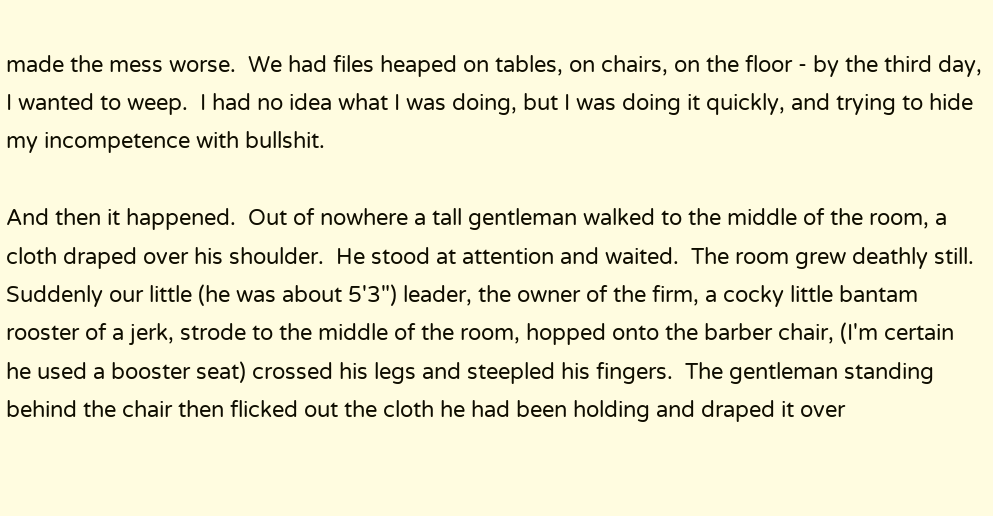made the mess worse.  We had files heaped on tables, on chairs, on the floor - by the third day, I wanted to weep.  I had no idea what I was doing, but I was doing it quickly, and trying to hide my incompetence with bullshit.

And then it happened.  Out of nowhere a tall gentleman walked to the middle of the room, a cloth draped over his shoulder.  He stood at attention and waited.  The room grew deathly still.  Suddenly our little (he was about 5'3") leader, the owner of the firm, a cocky little bantam rooster of a jerk, strode to the middle of the room, hopped onto the barber chair, (I'm certain he used a booster seat) crossed his legs and steepled his fingers.  The gentleman standing behind the chair then flicked out the cloth he had been holding and draped it over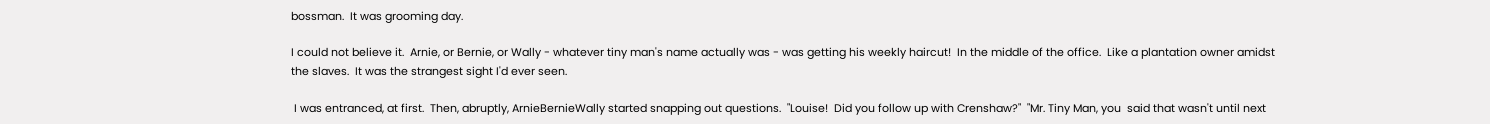bossman.  It was grooming day.

I could not believe it.  Arnie, or Bernie, or Wally - whatever tiny man's name actually was - was getting his weekly haircut!  In the middle of the office.  Like a plantation owner amidst the slaves.  It was the strangest sight I'd ever seen.

 I was entranced, at first.  Then, abruptly, ArnieBernieWally started snapping out questions.  "Louise!  Did you follow up with Crenshaw?"  "Mr. Tiny Man, you  said that wasn't until next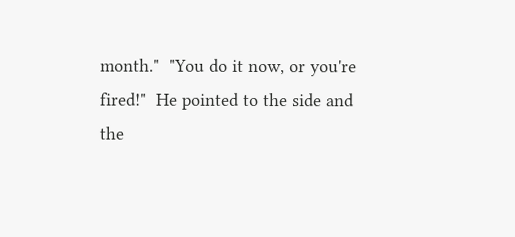month."  "You do it now, or you're fired!"  He pointed to the side and the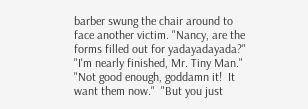barber swung the chair around to face another victim. "Nancy, are the forms filled out for yadayadayada?"  "I'm nearly finished, Mr. Tiny Man."  "Not good enough, goddamn it!  It want them now."  "But you just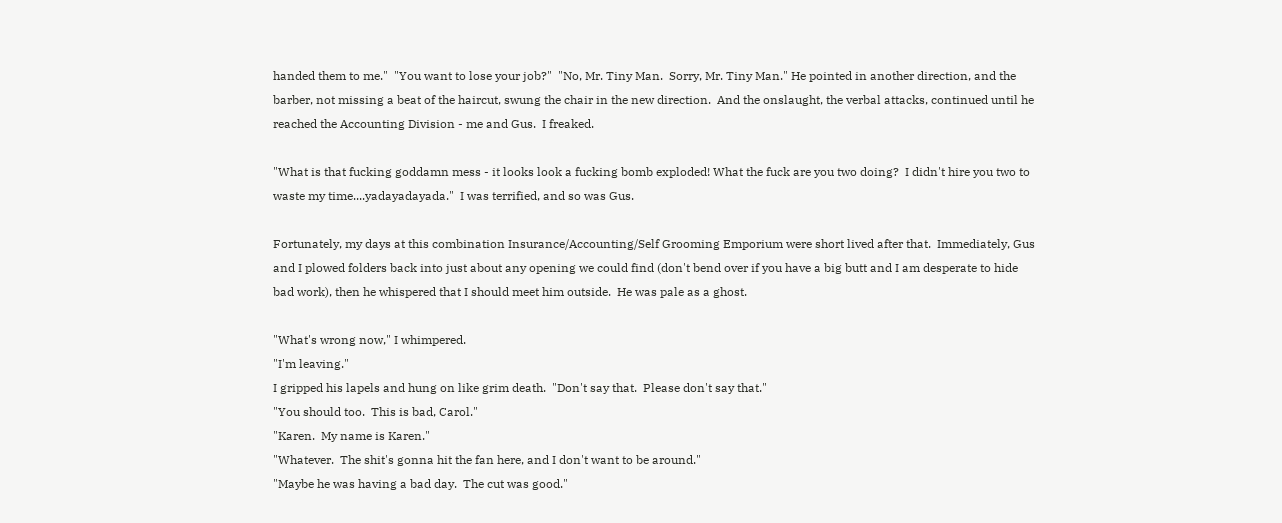handed them to me."  "You want to lose your job?"  "No, Mr. Tiny Man.  Sorry, Mr. Tiny Man." He pointed in another direction, and the barber, not missing a beat of the haircut, swung the chair in the new direction.  And the onslaught, the verbal attacks, continued until he reached the Accounting Division - me and Gus.  I freaked.

"What is that fucking goddamn mess - it looks look a fucking bomb exploded! What the fuck are you two doing?  I didn't hire you two to waste my time....yadayadayada."  I was terrified, and so was Gus.

Fortunately, my days at this combination Insurance/Accounting/Self Grooming Emporium were short lived after that.  Immediately, Gus and I plowed folders back into just about any opening we could find (don't bend over if you have a big butt and I am desperate to hide bad work), then he whispered that I should meet him outside.  He was pale as a ghost.

"What's wrong now," I whimpered.
"I'm leaving."
I gripped his lapels and hung on like grim death.  "Don't say that.  Please don't say that."
"You should too.  This is bad, Carol."
"Karen.  My name is Karen."
"Whatever.  The shit's gonna hit the fan here, and I don't want to be around."
"Maybe he was having a bad day.  The cut was good."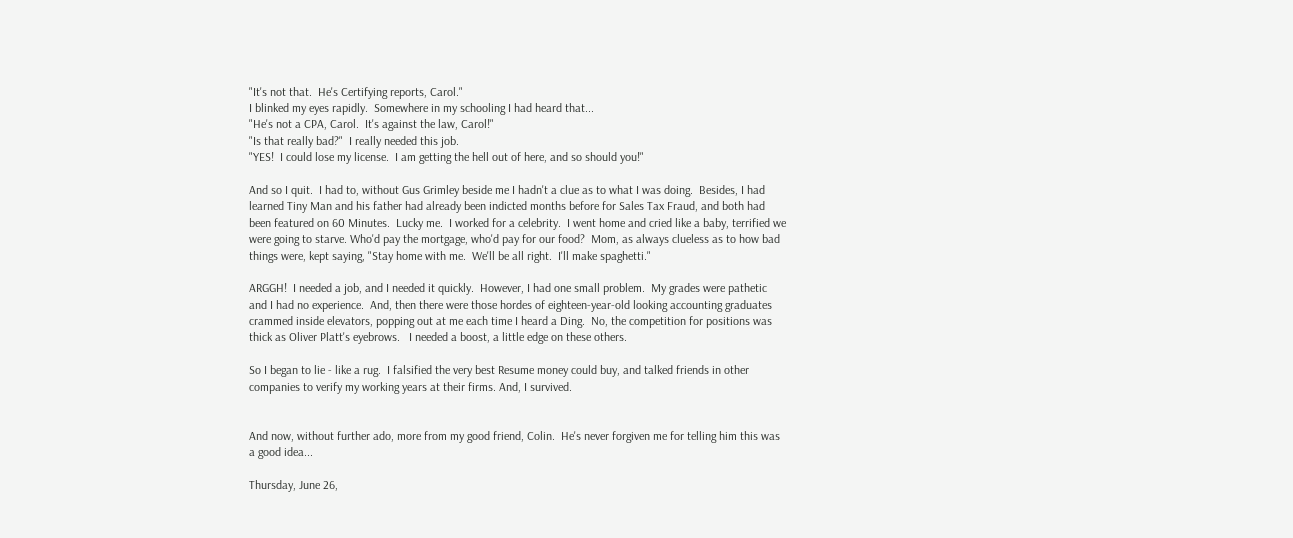"It's not that.  He's Certifying reports, Carol."
I blinked my eyes rapidly.  Somewhere in my schooling I had heard that...
"He's not a CPA, Carol.  It's against the law, Carol!"
"Is that really bad?"  I really needed this job.
"YES!  I could lose my license.  I am getting the hell out of here, and so should you!"

And so I quit.  I had to, without Gus Grimley beside me I hadn't a clue as to what I was doing.  Besides, I had learned Tiny Man and his father had already been indicted months before for Sales Tax Fraud, and both had been featured on 60 Minutes.  Lucky me.  I worked for a celebrity.  I went home and cried like a baby, terrified we were going to starve. Who'd pay the mortgage, who'd pay for our food?  Mom, as always clueless as to how bad things were, kept saying, "Stay home with me.  We'll be all right.  I'll make spaghetti."

ARGGH!  I needed a job, and I needed it quickly.  However, I had one small problem.  My grades were pathetic and I had no experience.  And, then there were those hordes of eighteen-year-old looking accounting graduates crammed inside elevators, popping out at me each time I heard a Ding.  No, the competition for positions was thick as Oliver Platt's eyebrows.   I needed a boost, a little edge on these others.

So I began to lie - like a rug.  I falsified the very best Resume money could buy, and talked friends in other companies to verify my working years at their firms. And, I survived.


And now, without further ado, more from my good friend, Colin.  He's never forgiven me for telling him this was a good idea...

Thursday, June 26,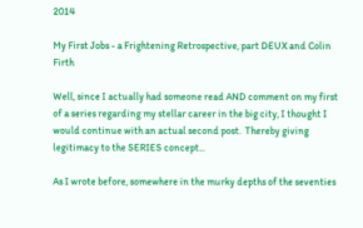2014

My First Jobs - a Frightening Retrospective, part DEUX and Colin Firth

Well, since I actually had someone read AND comment on my first of a series regarding my stellar career in the big city, I thought I would continue with an actual second post.  Thereby giving legitimacy to the SERIES concept...

As I wrote before, somewhere in the murky depths of the seventies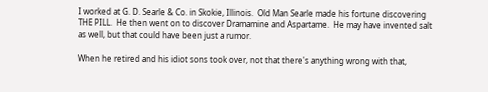I worked at G. D. Searle & Co. in Skokie, Illinois.  Old Man Searle made his fortune discovering THE PILL.  He then went on to discover Dramamine and Aspartame.  He may have invented salt as well, but that could have been just a rumor.

When he retired and his idiot sons took over, not that there's anything wrong with that,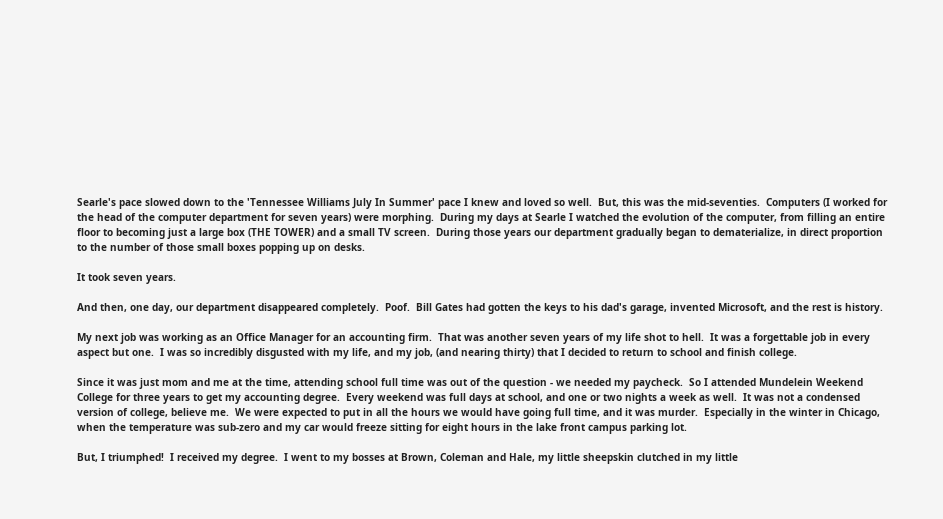Searle's pace slowed down to the 'Tennessee Williams July In Summer' pace I knew and loved so well.  But, this was the mid-seventies.  Computers (I worked for the head of the computer department for seven years) were morphing.  During my days at Searle I watched the evolution of the computer, from filling an entire floor to becoming just a large box (THE TOWER) and a small TV screen.  During those years our department gradually began to dematerialize, in direct proportion to the number of those small boxes popping up on desks.

It took seven years.

And then, one day, our department disappeared completely.  Poof.  Bill Gates had gotten the keys to his dad's garage, invented Microsoft, and the rest is history.

My next job was working as an Office Manager for an accounting firm.  That was another seven years of my life shot to hell.  It was a forgettable job in every aspect but one.  I was so incredibly disgusted with my life, and my job, (and nearing thirty) that I decided to return to school and finish college.

Since it was just mom and me at the time, attending school full time was out of the question - we needed my paycheck.  So I attended Mundelein Weekend College for three years to get my accounting degree.  Every weekend was full days at school, and one or two nights a week as well.  It was not a condensed version of college, believe me.  We were expected to put in all the hours we would have going full time, and it was murder.  Especially in the winter in Chicago, when the temperature was sub-zero and my car would freeze sitting for eight hours in the lake front campus parking lot.

But, I triumphed!  I received my degree.  I went to my bosses at Brown, Coleman and Hale, my little sheepskin clutched in my little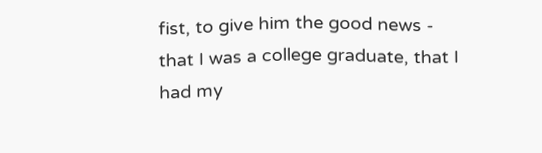fist, to give him the good news - that I was a college graduate, that I had my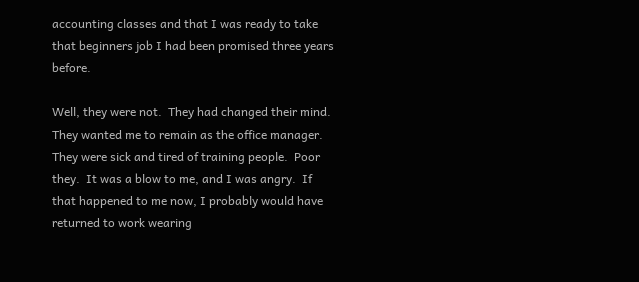accounting classes and that I was ready to take that beginners job I had been promised three years before.

Well, they were not.  They had changed their mind.  They wanted me to remain as the office manager.  They were sick and tired of training people.  Poor they.  It was a blow to me, and I was angry.  If that happened to me now, I probably would have returned to work wearing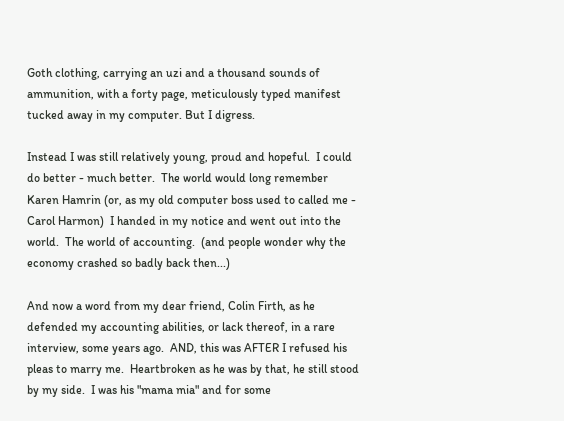Goth clothing, carrying an uzi and a thousand sounds of ammunition, with a forty page, meticulously typed manifest tucked away in my computer. But I digress.

Instead I was still relatively young, proud and hopeful.  I could do better - much better.  The world would long remember Karen Hamrin (or, as my old computer boss used to called me - Carol Harmon)  I handed in my notice and went out into the world.  The world of accounting.  (and people wonder why the economy crashed so badly back then...)

And now a word from my dear friend, Colin Firth, as he defended my accounting abilities, or lack thereof, in a rare interview, some years ago.  AND, this was AFTER I refused his pleas to marry me.  Heartbroken as he was by that, he still stood by my side.  I was his "mama mia" and for some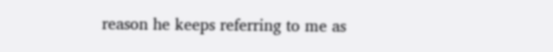reason he keeps referring to me as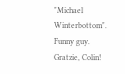"Michael Winterbottom".  Funny guy.  Gratzie, Colin!